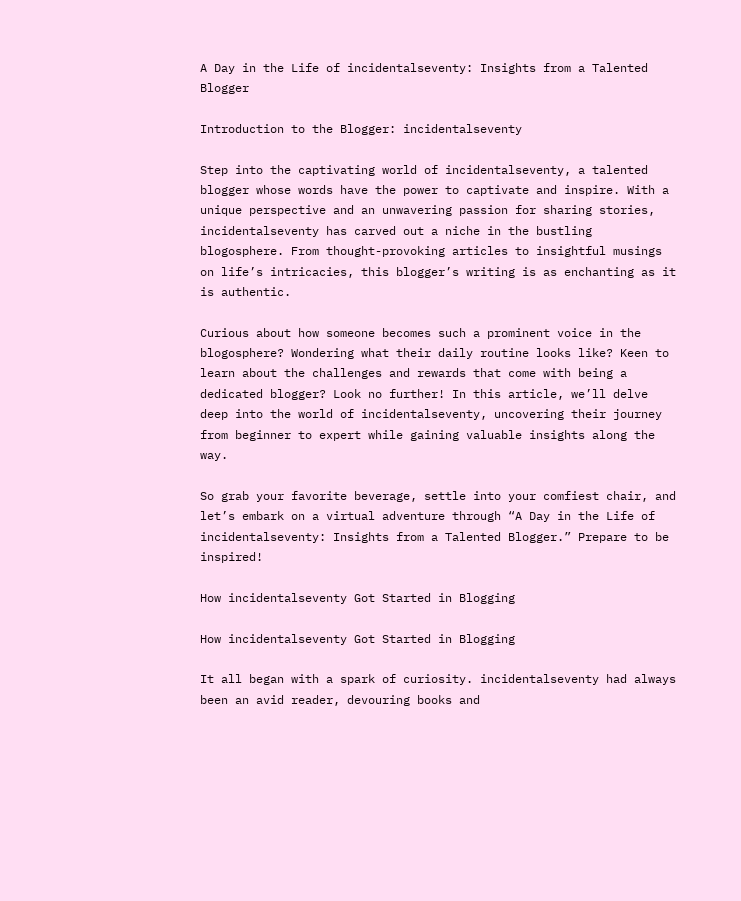A Day in the Life of incidentalseventy: Insights from a Talented Blogger

Introduction to the Blogger: incidentalseventy

Step into the captivating world of incidentalseventy, a talented blogger whose words have the power to captivate and inspire. With a unique perspective and an unwavering passion for sharing stories, incidentalseventy has carved out a niche in the bustling blogosphere. From thought-provoking articles to insightful musings on life’s intricacies, this blogger’s writing is as enchanting as it is authentic.

Curious about how someone becomes such a prominent voice in the blogosphere? Wondering what their daily routine looks like? Keen to learn about the challenges and rewards that come with being a dedicated blogger? Look no further! In this article, we’ll delve deep into the world of incidentalseventy, uncovering their journey from beginner to expert while gaining valuable insights along the way.

So grab your favorite beverage, settle into your comfiest chair, and let’s embark on a virtual adventure through “A Day in the Life of incidentalseventy: Insights from a Talented Blogger.” Prepare to be inspired!

How incidentalseventy Got Started in Blogging

How incidentalseventy Got Started in Blogging

It all began with a spark of curiosity. incidentalseventy had always been an avid reader, devouring books and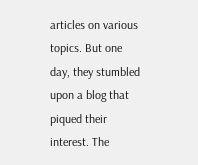articles on various topics. But one day, they stumbled upon a blog that piqued their interest. The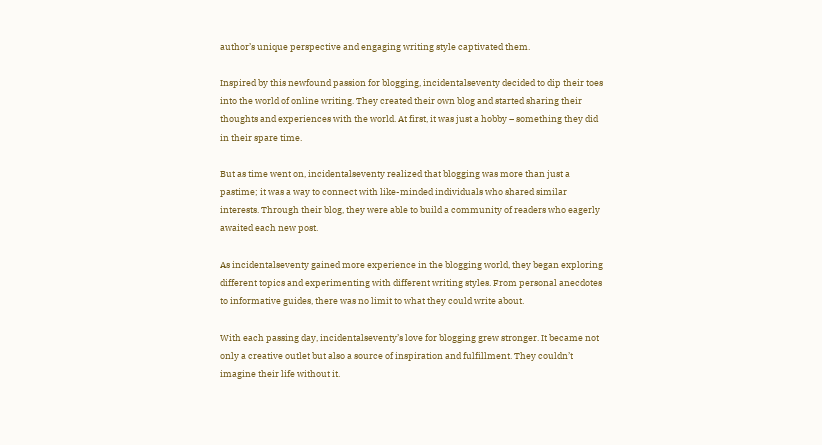author’s unique perspective and engaging writing style captivated them.

Inspired by this newfound passion for blogging, incidentalseventy decided to dip their toes into the world of online writing. They created their own blog and started sharing their thoughts and experiences with the world. At first, it was just a hobby – something they did in their spare time.

But as time went on, incidentalseventy realized that blogging was more than just a pastime; it was a way to connect with like-minded individuals who shared similar interests. Through their blog, they were able to build a community of readers who eagerly awaited each new post.

As incidentalseventy gained more experience in the blogging world, they began exploring different topics and experimenting with different writing styles. From personal anecdotes to informative guides, there was no limit to what they could write about.

With each passing day, incidentalseventy’s love for blogging grew stronger. It became not only a creative outlet but also a source of inspiration and fulfillment. They couldn’t imagine their life without it.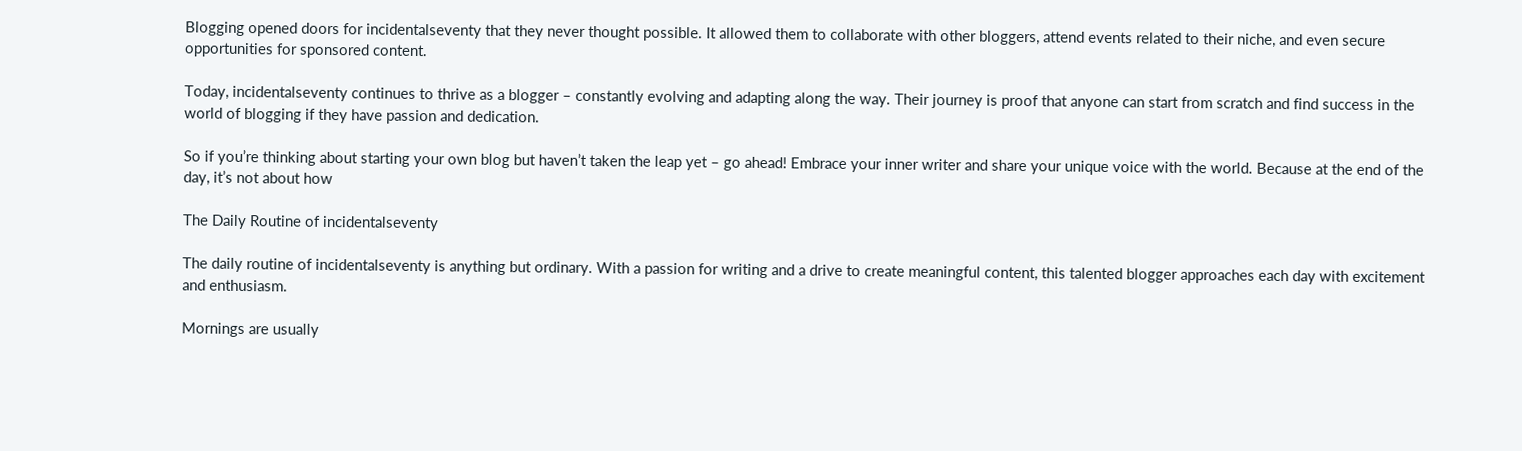Blogging opened doors for incidentalseventy that they never thought possible. It allowed them to collaborate with other bloggers, attend events related to their niche, and even secure opportunities for sponsored content.

Today, incidentalseventy continues to thrive as a blogger – constantly evolving and adapting along the way. Their journey is proof that anyone can start from scratch and find success in the world of blogging if they have passion and dedication.

So if you’re thinking about starting your own blog but haven’t taken the leap yet – go ahead! Embrace your inner writer and share your unique voice with the world. Because at the end of the day, it’s not about how

The Daily Routine of incidentalseventy

The daily routine of incidentalseventy is anything but ordinary. With a passion for writing and a drive to create meaningful content, this talented blogger approaches each day with excitement and enthusiasm.

Mornings are usually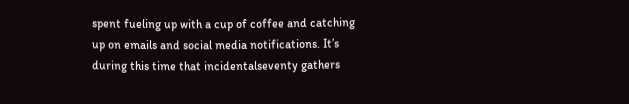spent fueling up with a cup of coffee and catching up on emails and social media notifications. It’s during this time that incidentalseventy gathers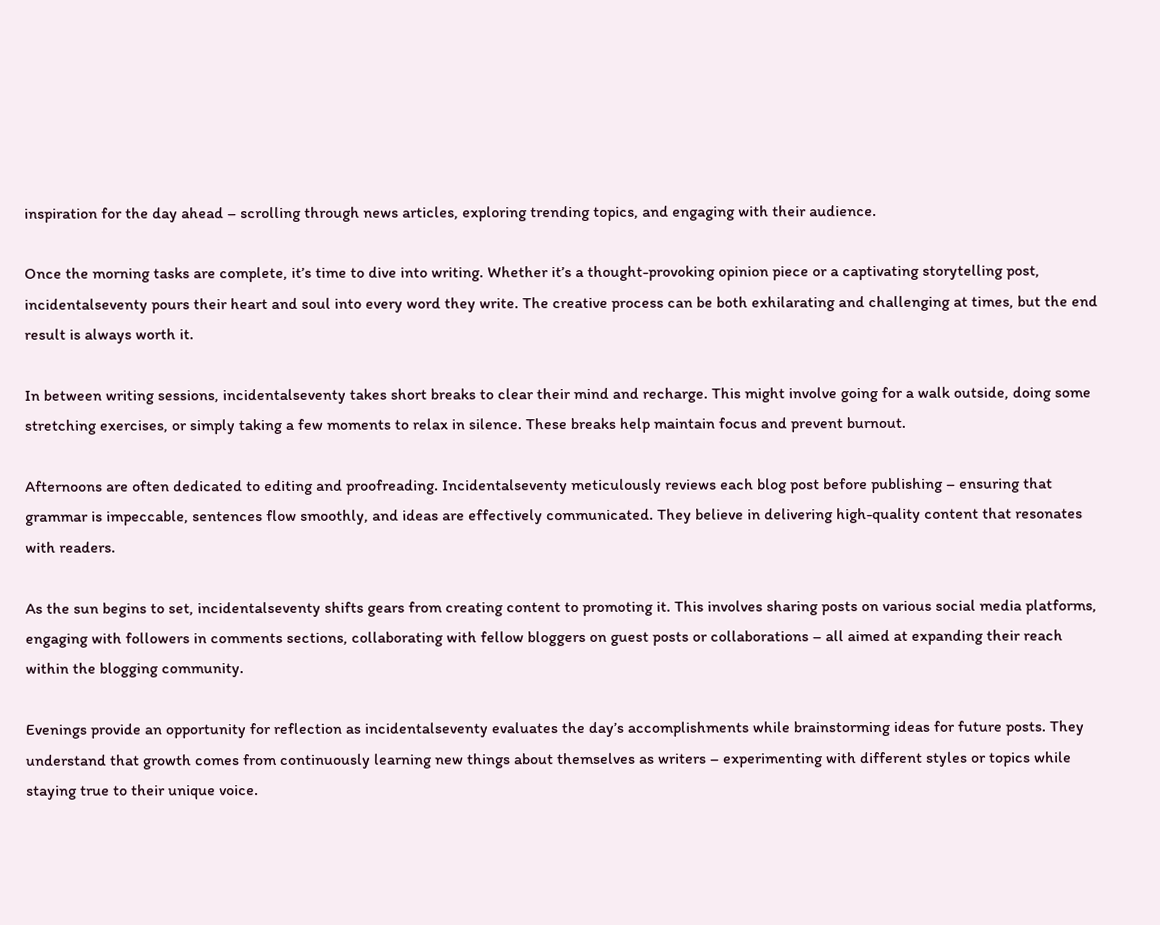inspiration for the day ahead – scrolling through news articles, exploring trending topics, and engaging with their audience.

Once the morning tasks are complete, it’s time to dive into writing. Whether it’s a thought-provoking opinion piece or a captivating storytelling post, incidentalseventy pours their heart and soul into every word they write. The creative process can be both exhilarating and challenging at times, but the end result is always worth it.

In between writing sessions, incidentalseventy takes short breaks to clear their mind and recharge. This might involve going for a walk outside, doing some stretching exercises, or simply taking a few moments to relax in silence. These breaks help maintain focus and prevent burnout.

Afternoons are often dedicated to editing and proofreading. Incidentalseventy meticulously reviews each blog post before publishing – ensuring that grammar is impeccable, sentences flow smoothly, and ideas are effectively communicated. They believe in delivering high-quality content that resonates with readers.

As the sun begins to set, incidentalseventy shifts gears from creating content to promoting it. This involves sharing posts on various social media platforms, engaging with followers in comments sections, collaborating with fellow bloggers on guest posts or collaborations – all aimed at expanding their reach within the blogging community.

Evenings provide an opportunity for reflection as incidentalseventy evaluates the day’s accomplishments while brainstorming ideas for future posts. They understand that growth comes from continuously learning new things about themselves as writers – experimenting with different styles or topics while staying true to their unique voice.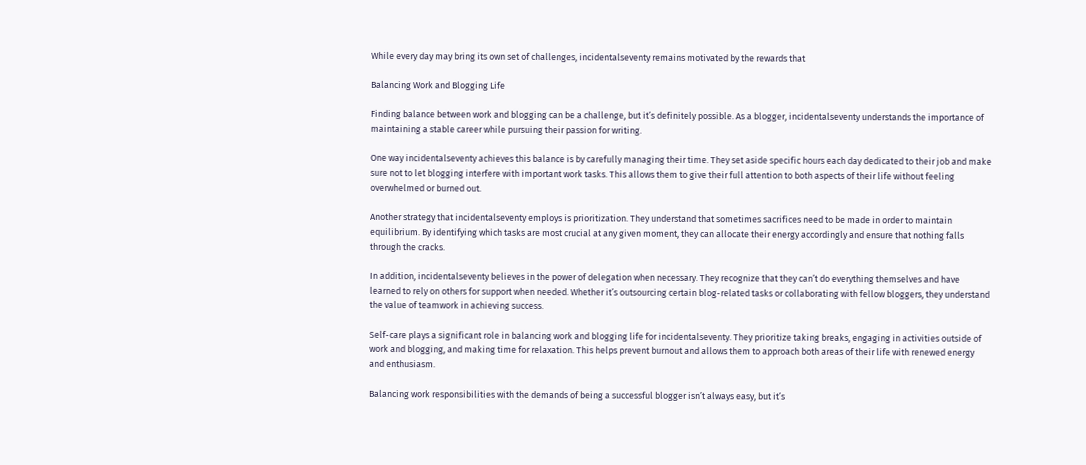While every day may bring its own set of challenges, incidentalseventy remains motivated by the rewards that

Balancing Work and Blogging Life

Finding balance between work and blogging can be a challenge, but it’s definitely possible. As a blogger, incidentalseventy understands the importance of maintaining a stable career while pursuing their passion for writing.

One way incidentalseventy achieves this balance is by carefully managing their time. They set aside specific hours each day dedicated to their job and make sure not to let blogging interfere with important work tasks. This allows them to give their full attention to both aspects of their life without feeling overwhelmed or burned out.

Another strategy that incidentalseventy employs is prioritization. They understand that sometimes sacrifices need to be made in order to maintain equilibrium. By identifying which tasks are most crucial at any given moment, they can allocate their energy accordingly and ensure that nothing falls through the cracks.

In addition, incidentalseventy believes in the power of delegation when necessary. They recognize that they can’t do everything themselves and have learned to rely on others for support when needed. Whether it’s outsourcing certain blog-related tasks or collaborating with fellow bloggers, they understand the value of teamwork in achieving success.

Self-care plays a significant role in balancing work and blogging life for incidentalseventy. They prioritize taking breaks, engaging in activities outside of work and blogging, and making time for relaxation. This helps prevent burnout and allows them to approach both areas of their life with renewed energy and enthusiasm.

Balancing work responsibilities with the demands of being a successful blogger isn’t always easy, but it’s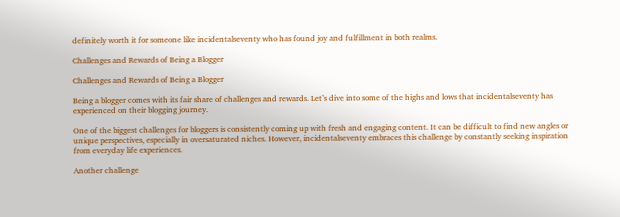definitely worth it for someone like incidentalseventy who has found joy and fulfillment in both realms.

Challenges and Rewards of Being a Blogger

Challenges and Rewards of Being a Blogger

Being a blogger comes with its fair share of challenges and rewards. Let’s dive into some of the highs and lows that incidentalseventy has experienced on their blogging journey.

One of the biggest challenges for bloggers is consistently coming up with fresh and engaging content. It can be difficult to find new angles or unique perspectives, especially in oversaturated niches. However, incidentalseventy embraces this challenge by constantly seeking inspiration from everyday life experiences.

Another challenge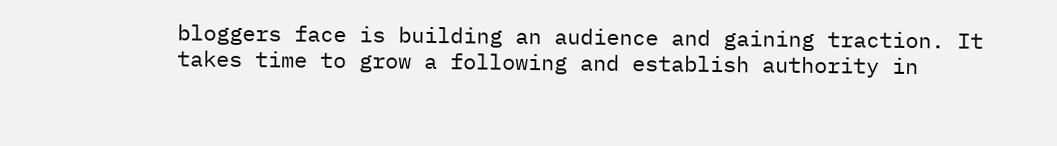bloggers face is building an audience and gaining traction. It takes time to grow a following and establish authority in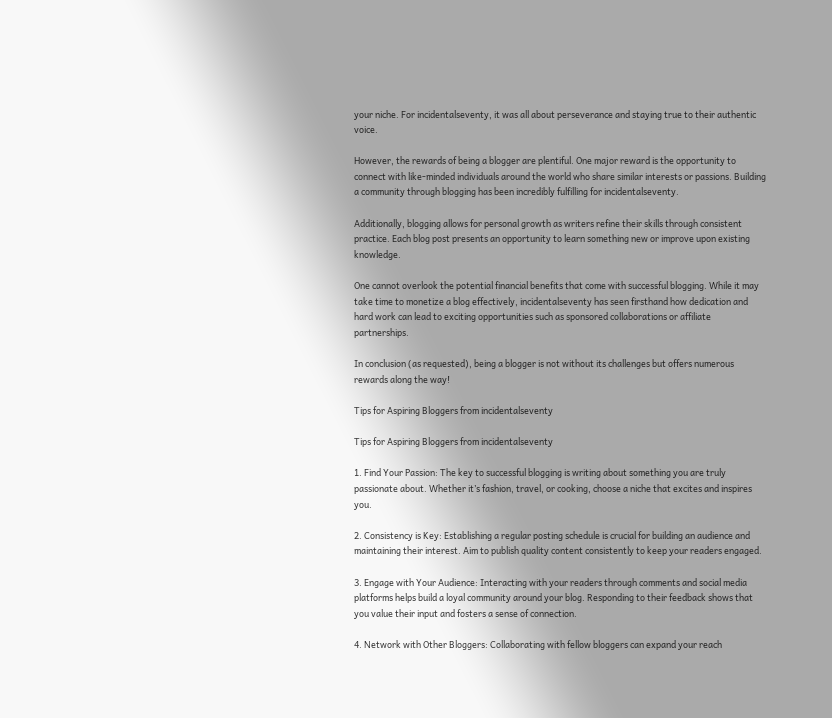your niche. For incidentalseventy, it was all about perseverance and staying true to their authentic voice.

However, the rewards of being a blogger are plentiful. One major reward is the opportunity to connect with like-minded individuals around the world who share similar interests or passions. Building a community through blogging has been incredibly fulfilling for incidentalseventy.

Additionally, blogging allows for personal growth as writers refine their skills through consistent practice. Each blog post presents an opportunity to learn something new or improve upon existing knowledge.

One cannot overlook the potential financial benefits that come with successful blogging. While it may take time to monetize a blog effectively, incidentalseventy has seen firsthand how dedication and hard work can lead to exciting opportunities such as sponsored collaborations or affiliate partnerships.

In conclusion (as requested), being a blogger is not without its challenges but offers numerous rewards along the way!

Tips for Aspiring Bloggers from incidentalseventy

Tips for Aspiring Bloggers from incidentalseventy

1. Find Your Passion: The key to successful blogging is writing about something you are truly passionate about. Whether it’s fashion, travel, or cooking, choose a niche that excites and inspires you.

2. Consistency is Key: Establishing a regular posting schedule is crucial for building an audience and maintaining their interest. Aim to publish quality content consistently to keep your readers engaged.

3. Engage with Your Audience: Interacting with your readers through comments and social media platforms helps build a loyal community around your blog. Responding to their feedback shows that you value their input and fosters a sense of connection.

4. Network with Other Bloggers: Collaborating with fellow bloggers can expand your reach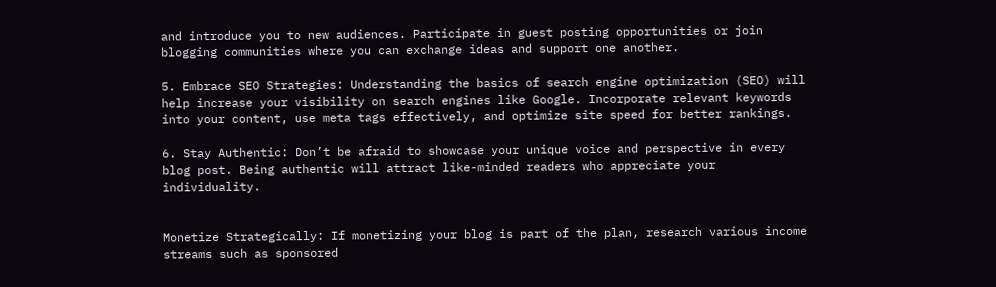and introduce you to new audiences. Participate in guest posting opportunities or join blogging communities where you can exchange ideas and support one another.

5. Embrace SEO Strategies: Understanding the basics of search engine optimization (SEO) will help increase your visibility on search engines like Google. Incorporate relevant keywords into your content, use meta tags effectively, and optimize site speed for better rankings.

6. Stay Authentic: Don’t be afraid to showcase your unique voice and perspective in every blog post. Being authentic will attract like-minded readers who appreciate your individuality.


Monetize Strategically: If monetizing your blog is part of the plan, research various income streams such as sponsored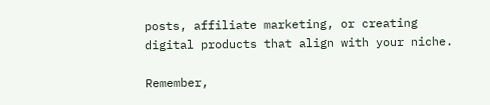posts, affiliate marketing, or creating digital products that align with your niche.

Remember,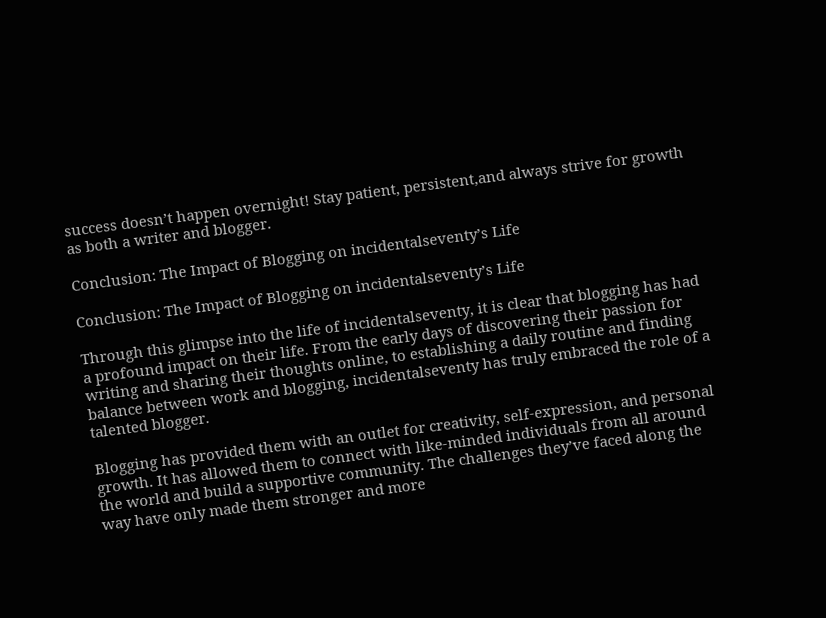success doesn’t happen overnight! Stay patient, persistent,and always strive for growth as both a writer and blogger.

Conclusion: The Impact of Blogging on incidentalseventy’s Life

Conclusion: The Impact of Blogging on incidentalseventy’s Life

Through this glimpse into the life of incidentalseventy, it is clear that blogging has had a profound impact on their life. From the early days of discovering their passion for writing and sharing their thoughts online, to establishing a daily routine and finding balance between work and blogging, incidentalseventy has truly embraced the role of a talented blogger.

Blogging has provided them with an outlet for creativity, self-expression, and personal growth. It has allowed them to connect with like-minded individuals from all around the world and build a supportive community. The challenges they’ve faced along the way have only made them stronger and more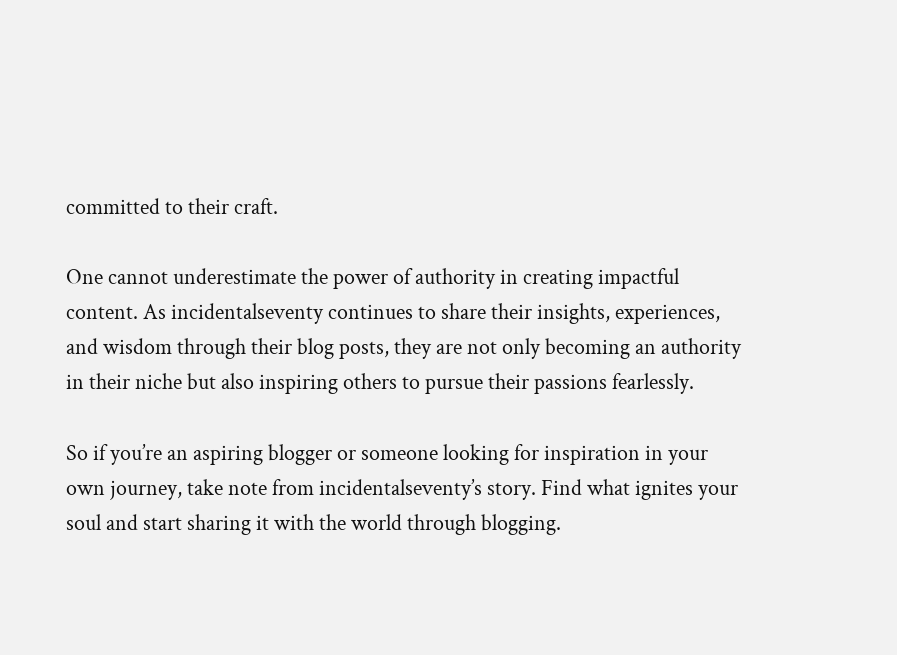committed to their craft.

One cannot underestimate the power of authority in creating impactful content. As incidentalseventy continues to share their insights, experiences, and wisdom through their blog posts, they are not only becoming an authority in their niche but also inspiring others to pursue their passions fearlessly.

So if you’re an aspiring blogger or someone looking for inspiration in your own journey, take note from incidentalseventy’s story. Find what ignites your soul and start sharing it with the world through blogging.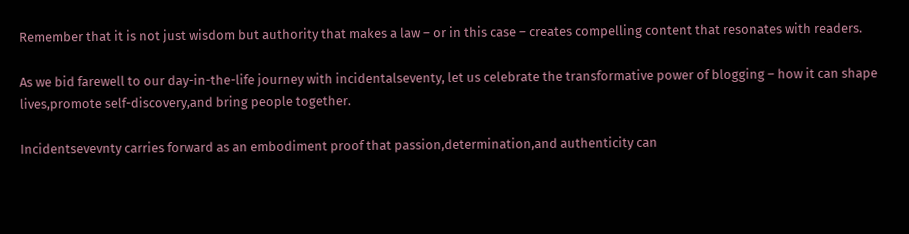Remember that it is not just wisdom but authority that makes a law – or in this case – creates compelling content that resonates with readers.

As we bid farewell to our day-in-the-life journey with incidentalseventy, let us celebrate the transformative power of blogging – how it can shape lives,promote self-discovery,and bring people together.

Incidentsevevnty carries forward as an embodiment proof that passion,determination,and authenticity can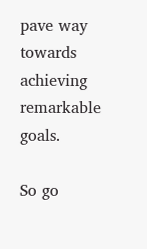pave way towards achieving remarkable goals.

So go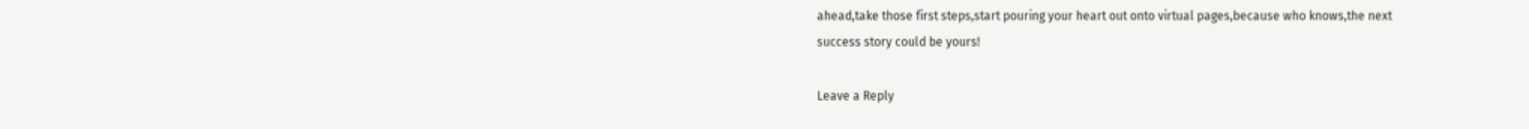ahead,take those first steps,start pouring your heart out onto virtual pages,because who knows,the next success story could be yours!

Leave a Reply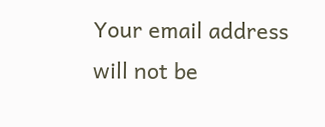Your email address will not be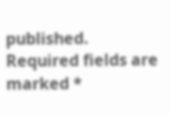published. Required fields are marked *